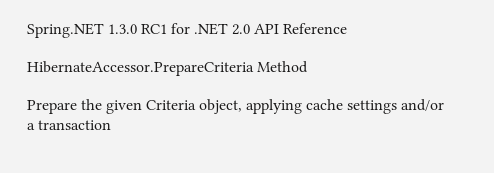Spring.NET 1.3.0 RC1 for .NET 2.0 API Reference

HibernateAccessor.PrepareCriteria Method

Prepare the given Criteria object, applying cache settings and/or a transaction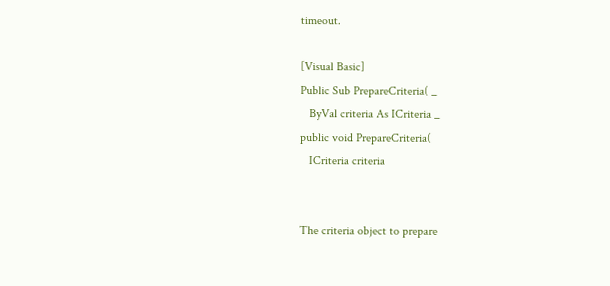timeout.

[Visual Basic]
Public Sub PrepareCriteria( _
   ByVal criteria As ICriteria _
public void PrepareCriteria(
   ICriteria criteria


The criteria object to prepare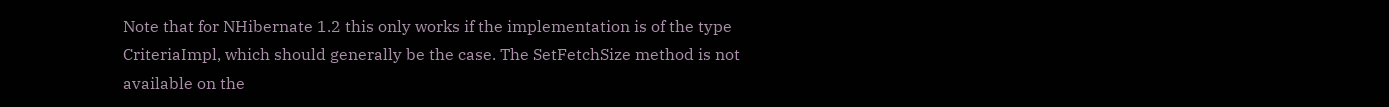Note that for NHibernate 1.2 this only works if the implementation is of the type CriteriaImpl, which should generally be the case. The SetFetchSize method is not available on the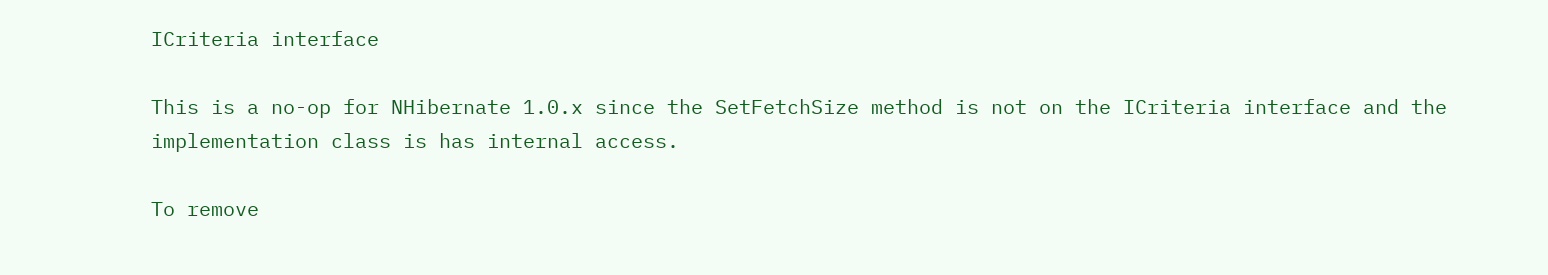ICriteria interface

This is a no-op for NHibernate 1.0.x since the SetFetchSize method is not on the ICriteria interface and the implementation class is has internal access.

To remove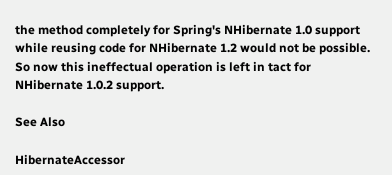the method completely for Spring's NHibernate 1.0 support while reusing code for NHibernate 1.2 would not be possible. So now this ineffectual operation is left in tact for NHibernate 1.0.2 support.

See Also

HibernateAccessor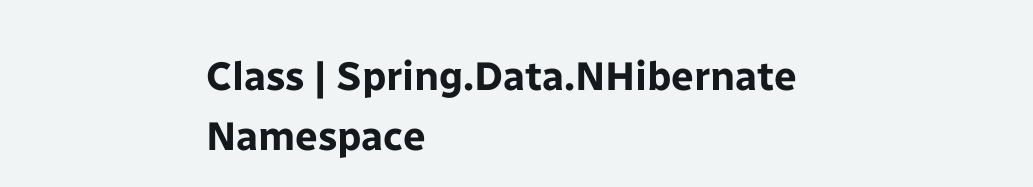Class | Spring.Data.NHibernate Namespace